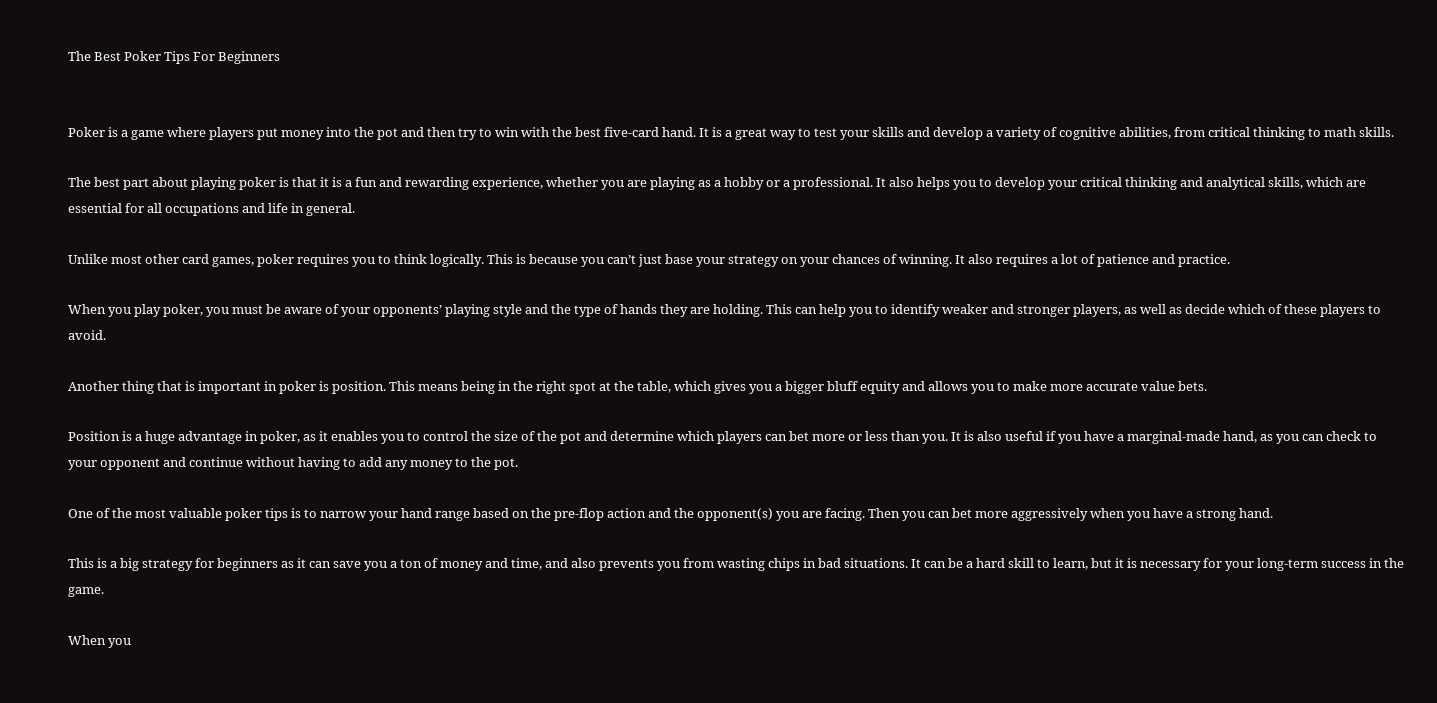The Best Poker Tips For Beginners


Poker is a game where players put money into the pot and then try to win with the best five-card hand. It is a great way to test your skills and develop a variety of cognitive abilities, from critical thinking to math skills.

The best part about playing poker is that it is a fun and rewarding experience, whether you are playing as a hobby or a professional. It also helps you to develop your critical thinking and analytical skills, which are essential for all occupations and life in general.

Unlike most other card games, poker requires you to think logically. This is because you can’t just base your strategy on your chances of winning. It also requires a lot of patience and practice.

When you play poker, you must be aware of your opponents’ playing style and the type of hands they are holding. This can help you to identify weaker and stronger players, as well as decide which of these players to avoid.

Another thing that is important in poker is position. This means being in the right spot at the table, which gives you a bigger bluff equity and allows you to make more accurate value bets.

Position is a huge advantage in poker, as it enables you to control the size of the pot and determine which players can bet more or less than you. It is also useful if you have a marginal-made hand, as you can check to your opponent and continue without having to add any money to the pot.

One of the most valuable poker tips is to narrow your hand range based on the pre-flop action and the opponent(s) you are facing. Then you can bet more aggressively when you have a strong hand.

This is a big strategy for beginners as it can save you a ton of money and time, and also prevents you from wasting chips in bad situations. It can be a hard skill to learn, but it is necessary for your long-term success in the game.

When you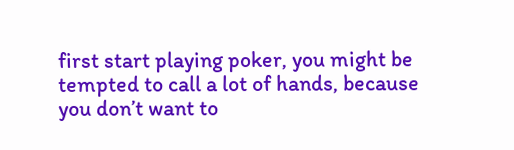first start playing poker, you might be tempted to call a lot of hands, because you don’t want to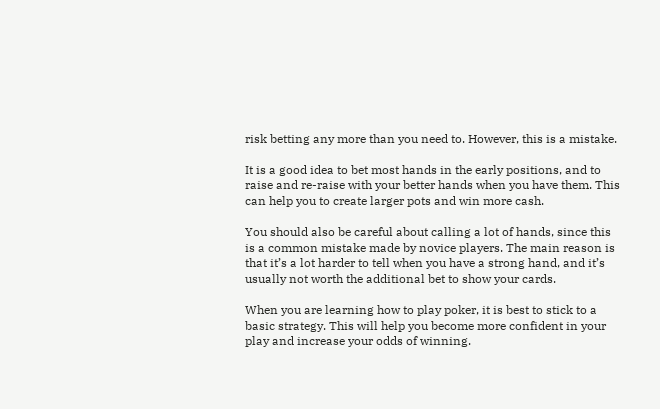risk betting any more than you need to. However, this is a mistake.

It is a good idea to bet most hands in the early positions, and to raise and re-raise with your better hands when you have them. This can help you to create larger pots and win more cash.

You should also be careful about calling a lot of hands, since this is a common mistake made by novice players. The main reason is that it’s a lot harder to tell when you have a strong hand, and it’s usually not worth the additional bet to show your cards.

When you are learning how to play poker, it is best to stick to a basic strategy. This will help you become more confident in your play and increase your odds of winning.